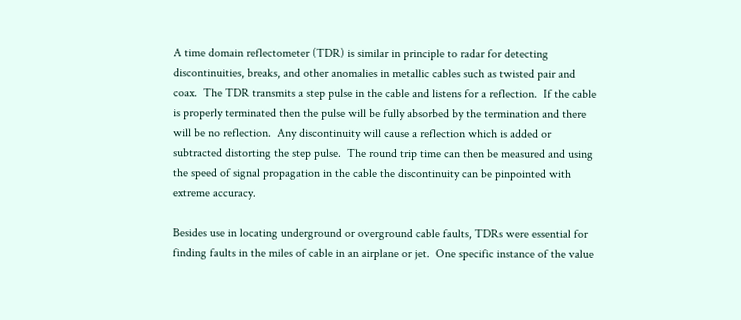A time domain reflectometer (TDR) is similar in principle to radar for detecting discontinuities, breaks, and other anomalies in metallic cables such as twisted pair and coax.  The TDR transmits a step pulse in the cable and listens for a reflection.  If the cable is properly terminated then the pulse will be fully absorbed by the termination and there will be no reflection.  Any discontinuity will cause a reflection which is added or subtracted distorting the step pulse.  The round trip time can then be measured and using the speed of signal propagation in the cable the discontinuity can be pinpointed with extreme accuracy.

Besides use in locating underground or overground cable faults, TDRs were essential for finding faults in the miles of cable in an airplane or jet.  One specific instance of the value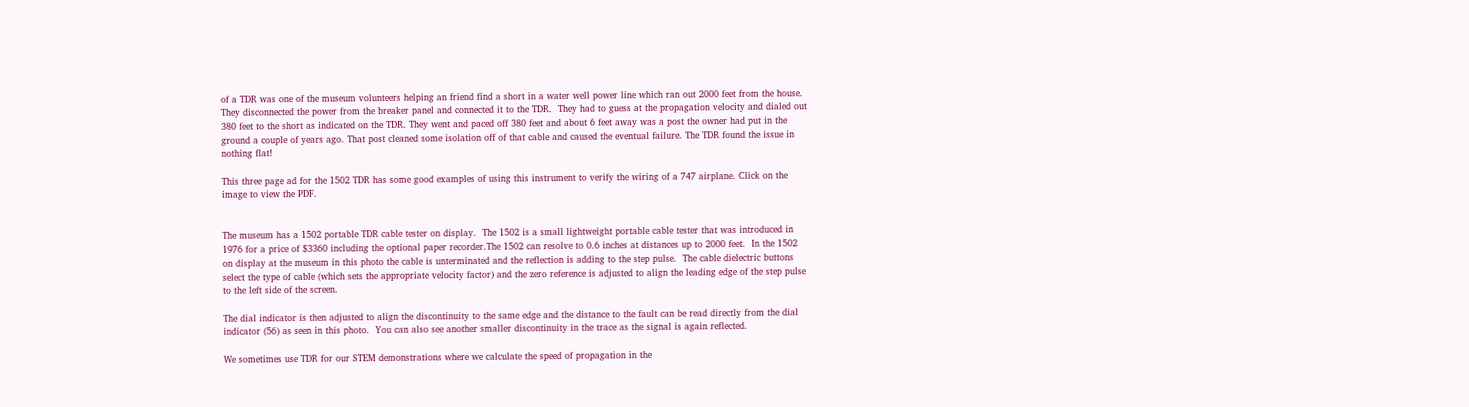of a TDR was one of the museum volunteers helping an friend find a short in a water well power line which ran out 2000 feet from the house.  They disconnected the power from the breaker panel and connected it to the TDR.  They had to guess at the propagation velocity and dialed out 380 feet to the short as indicated on the TDR. They went and paced off 380 feet and about 6 feet away was a post the owner had put in the ground a couple of years ago. That post cleaned some isolation off of that cable and caused the eventual failure. The TDR found the issue in nothing flat!

This three page ad for the 1502 TDR has some good examples of using this instrument to verify the wiring of a 747 airplane. Click on the image to view the PDF.


The museum has a 1502 portable TDR cable tester on display.  The 1502 is a small lightweight portable cable tester that was introduced in 1976 for a price of $3360 including the optional paper recorder.The 1502 can resolve to 0.6 inches at distances up to 2000 feet.  In the 1502 on display at the museum in this photo the cable is unterminated and the reflection is adding to the step pulse.  The cable dielectric buttons select the type of cable (which sets the appropriate velocity factor) and the zero reference is adjusted to align the leading edge of the step pulse to the left side of the screen.

The dial indicator is then adjusted to align the discontinuity to the same edge and the distance to the fault can be read directly from the dial indicator (56) as seen in this photo.  You can also see another smaller discontinuity in the trace as the signal is again reflected.

We sometimes use TDR for our STEM demonstrations where we calculate the speed of propagation in the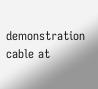demonstration cable at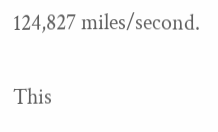124,827 miles/second.

This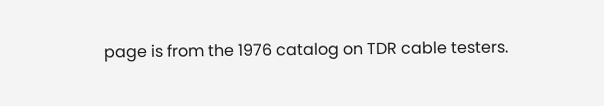page is from the 1976 catalog on TDR cable testers.